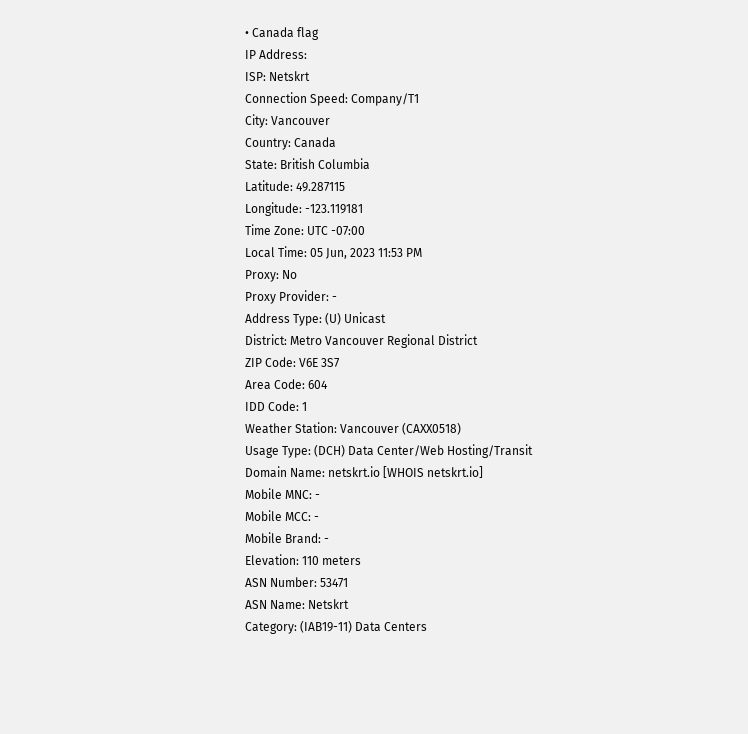• Canada flag
IP Address:
ISP: Netskrt
Connection Speed: Company/T1
City: Vancouver
Country: Canada
State: British Columbia
Latitude: 49.287115
Longitude: -123.119181
Time Zone: UTC -07:00
Local Time: 05 Jun, 2023 11:53 PM
Proxy: No
Proxy Provider: -
Address Type: (U) Unicast
District: Metro Vancouver Regional District
ZIP Code: V6E 3S7
Area Code: 604
IDD Code: 1
Weather Station: Vancouver (CAXX0518)
Usage Type: (DCH) Data Center/Web Hosting/Transit
Domain Name: netskrt.io [WHOIS netskrt.io]
Mobile MNC: -
Mobile MCC: -
Mobile Brand: -
Elevation: 110 meters
ASN Number: 53471
ASN Name: Netskrt
Category: (IAB19-11) Data Centers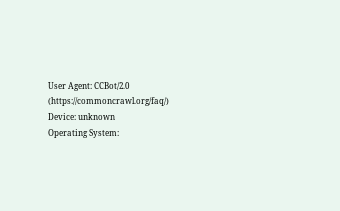User Agent: CCBot/2.0 (https://commoncrawl.org/faq/)
Device: unknown
Operating System: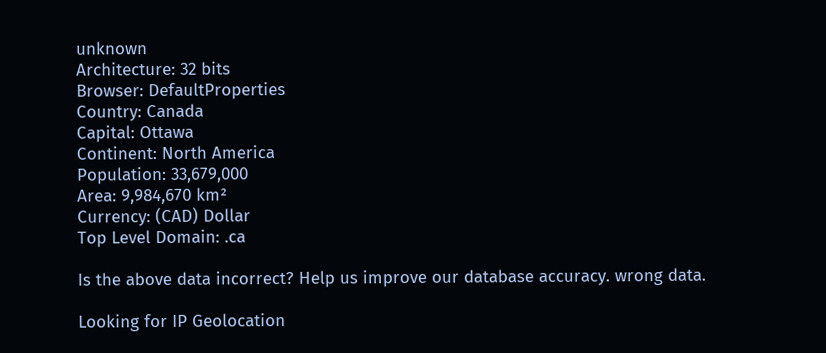unknown
Architecture: 32 bits
Browser: DefaultProperties
Country: Canada
Capital: Ottawa
Continent: North America
Population: 33,679,000
Area: 9,984,670 km²
Currency: (CAD) Dollar
Top Level Domain: .ca

Is the above data incorrect? Help us improve our database accuracy. wrong data.

Looking for IP Geolocation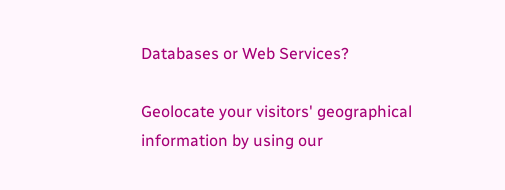Databases or Web Services?

Geolocate your visitors' geographical information by using our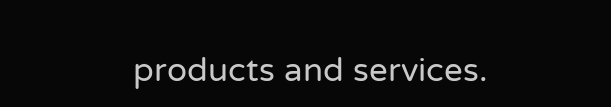products and services.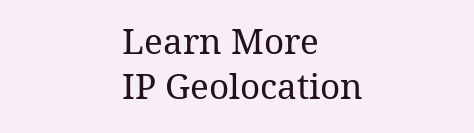Learn More
IP Geolocation